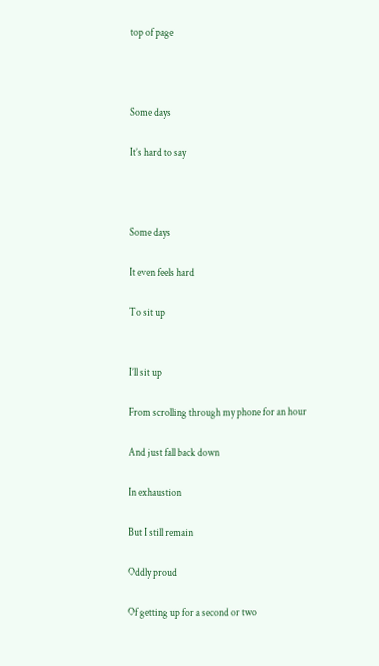top of page



Some days

It’s hard to say



Some days

It even feels hard

To sit up


I’ll sit up

From scrolling through my phone for an hour

And just fall back down

In exhaustion

But I still remain

Oddly proud

Of getting up for a second or two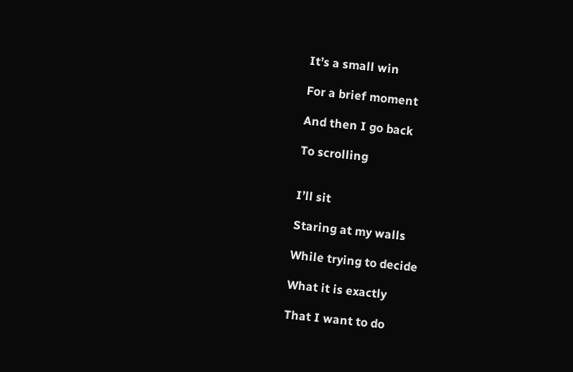It’s a small win

For a brief moment

And then I go back

To scrolling


I’ll sit

Staring at my walls

While trying to decide

What it is exactly

That I want to do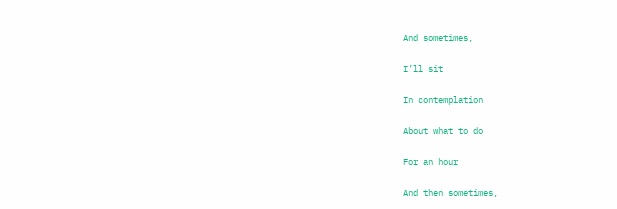And sometimes,

I’ll sit

In contemplation

About what to do

For an hour

And then sometimes,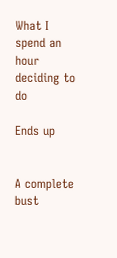What I spend an hour deciding to do

Ends up


A complete bust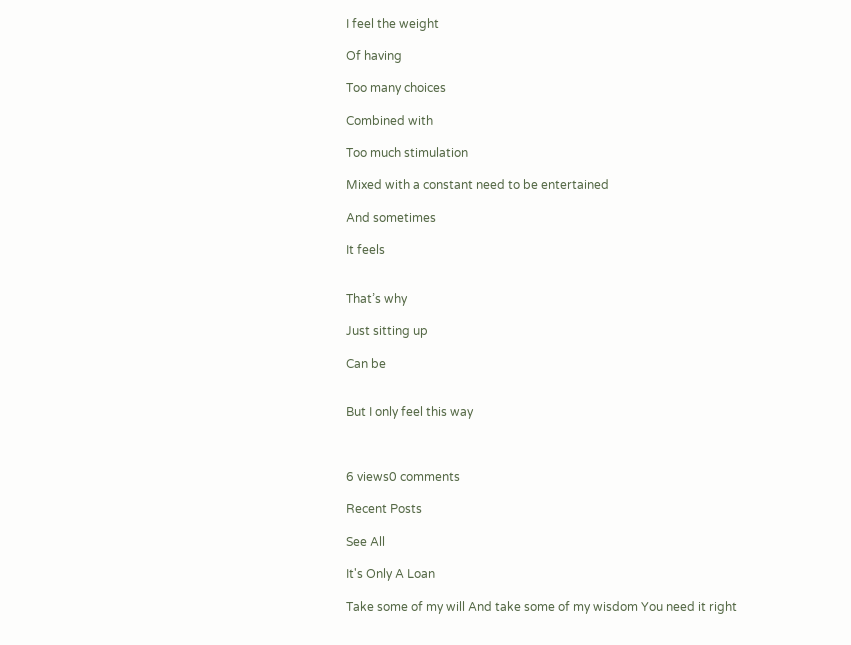I feel the weight

Of having

Too many choices

Combined with

Too much stimulation

Mixed with a constant need to be entertained

And sometimes

It feels


That’s why

Just sitting up

Can be


But I only feel this way



6 views0 comments

Recent Posts

See All

It's Only A Loan

Take some of my will And take some of my wisdom You need it right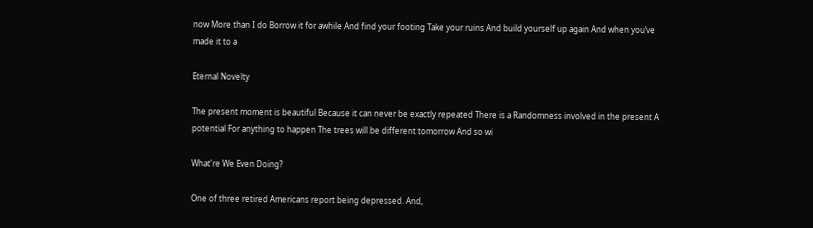now More than I do Borrow it for awhile And find your footing Take your ruins And build yourself up again And when you’ve made it to a

Eternal Novelty

The present moment is beautiful Because it can never be exactly repeated There is a Randomness involved in the present A potential For anything to happen The trees will be different tomorrow And so wi

What're We Even Doing?

One of three retired Americans report being depressed. And,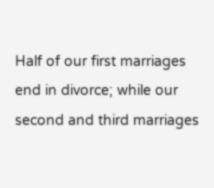Half of our first marriages end in divorce; while our second and third marriages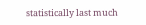statistically last much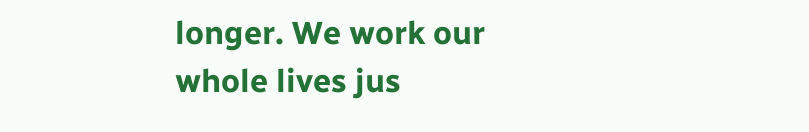longer. We work our whole lives jus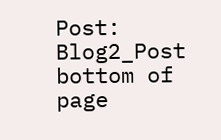Post: Blog2_Post
bottom of page